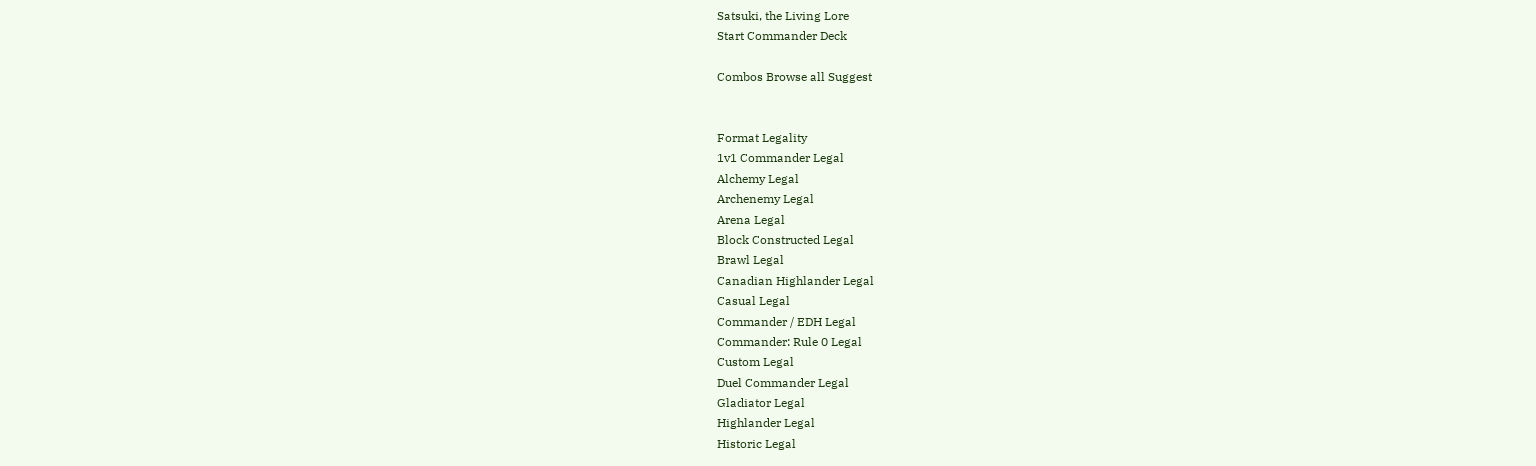Satsuki, the Living Lore
Start Commander Deck

Combos Browse all Suggest


Format Legality
1v1 Commander Legal
Alchemy Legal
Archenemy Legal
Arena Legal
Block Constructed Legal
Brawl Legal
Canadian Highlander Legal
Casual Legal
Commander / EDH Legal
Commander: Rule 0 Legal
Custom Legal
Duel Commander Legal
Gladiator Legal
Highlander Legal
Historic Legal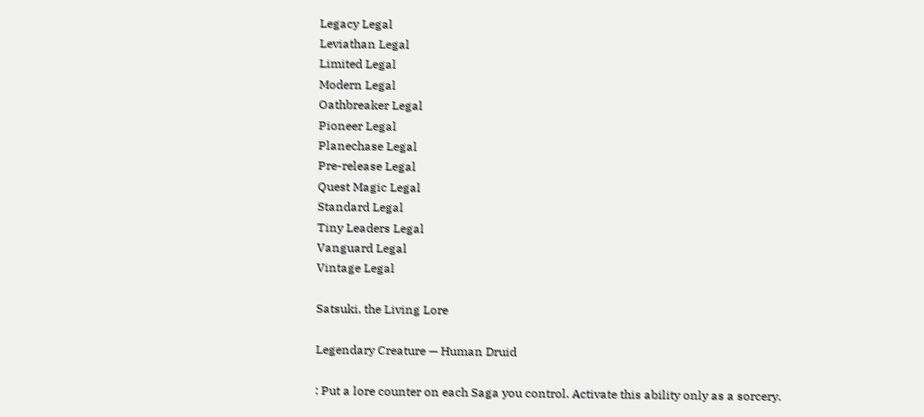Legacy Legal
Leviathan Legal
Limited Legal
Modern Legal
Oathbreaker Legal
Pioneer Legal
Planechase Legal
Pre-release Legal
Quest Magic Legal
Standard Legal
Tiny Leaders Legal
Vanguard Legal
Vintage Legal

Satsuki, the Living Lore

Legendary Creature — Human Druid

: Put a lore counter on each Saga you control. Activate this ability only as a sorcery.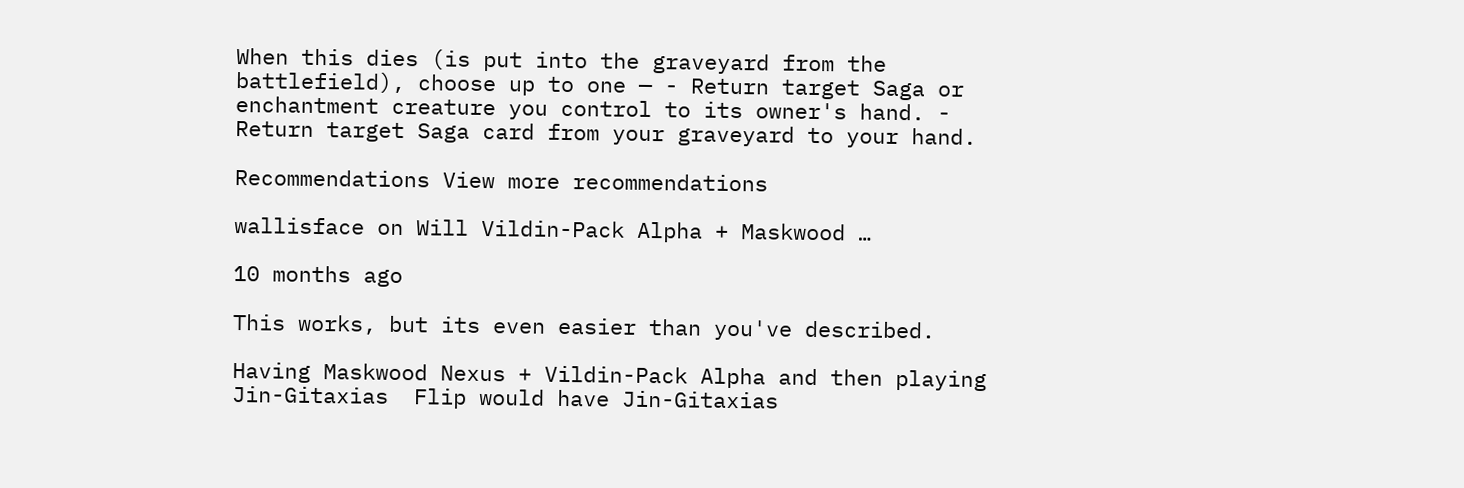When this dies (is put into the graveyard from the battlefield), choose up to one — - Return target Saga or enchantment creature you control to its owner's hand. - Return target Saga card from your graveyard to your hand.

Recommendations View more recommendations

wallisface on Will Vildin-Pack Alpha + Maskwood …

10 months ago

This works, but its even easier than you've described.

Having Maskwood Nexus + Vildin-Pack Alpha and then playing Jin-Gitaxias  Flip would have Jin-Gitaxias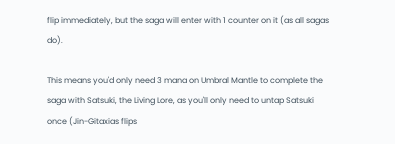flip immediately, but the saga will enter with 1 counter on it (as all sagas do).

This means you'd only need 3 mana on Umbral Mantle to complete the saga with Satsuki, the Living Lore, as you'll only need to untap Satsuki once (Jin-Gitaxias flips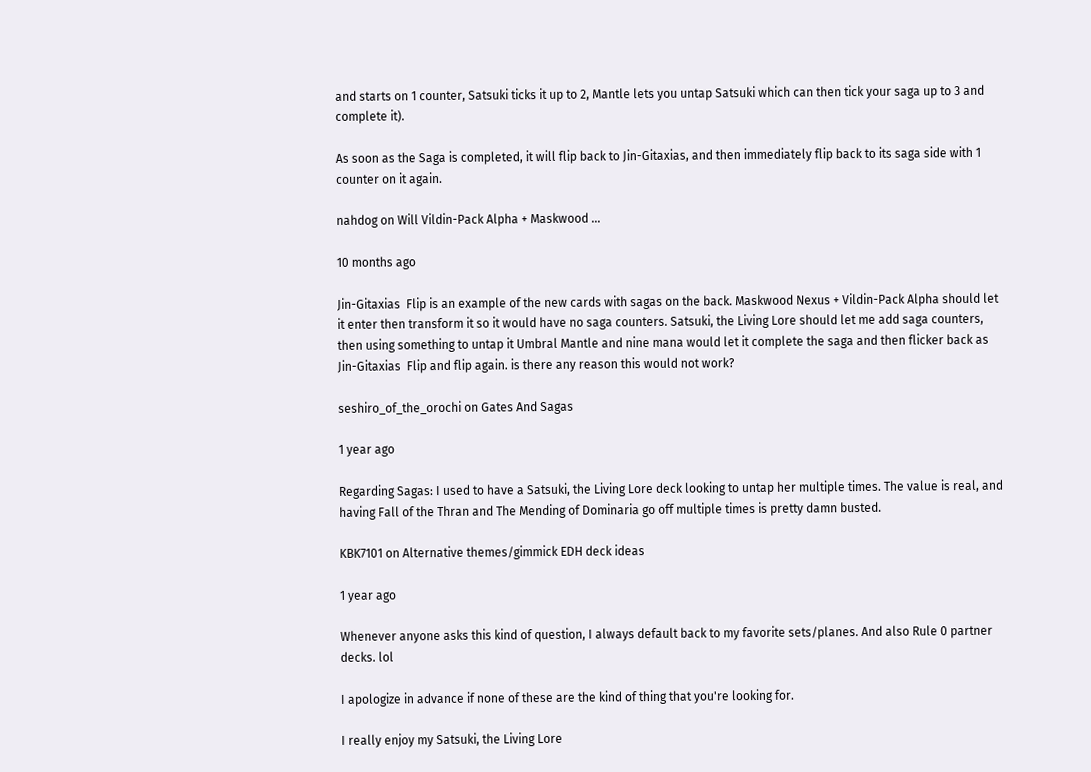and starts on 1 counter, Satsuki ticks it up to 2, Mantle lets you untap Satsuki which can then tick your saga up to 3 and complete it).

As soon as the Saga is completed, it will flip back to Jin-Gitaxias, and then immediately flip back to its saga side with 1 counter on it again.

nahdog on Will Vildin-Pack Alpha + Maskwood …

10 months ago

Jin-Gitaxias  Flip is an example of the new cards with sagas on the back. Maskwood Nexus + Vildin-Pack Alpha should let it enter then transform it so it would have no saga counters. Satsuki, the Living Lore should let me add saga counters, then using something to untap it Umbral Mantle and nine mana would let it complete the saga and then flicker back as Jin-Gitaxias  Flip and flip again. is there any reason this would not work?

seshiro_of_the_orochi on Gates And Sagas

1 year ago

Regarding Sagas: I used to have a Satsuki, the Living Lore deck looking to untap her multiple times. The value is real, and having Fall of the Thran and The Mending of Dominaria go off multiple times is pretty damn busted.

KBK7101 on Alternative themes/gimmick EDH deck ideas

1 year ago

Whenever anyone asks this kind of question, I always default back to my favorite sets/planes. And also Rule 0 partner decks. lol

I apologize in advance if none of these are the kind of thing that you're looking for.

I really enjoy my Satsuki, the Living Lore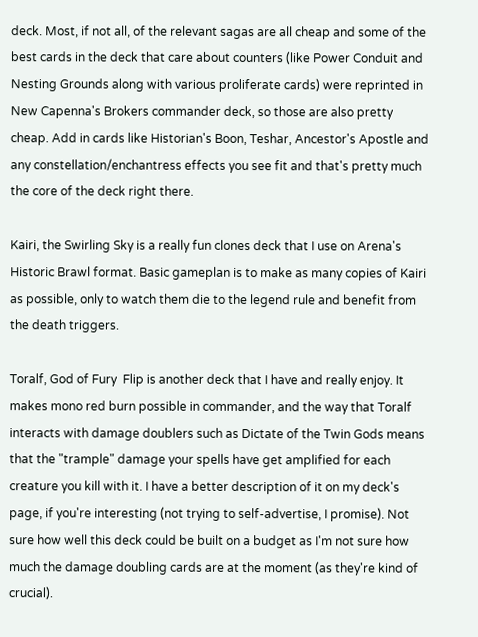deck. Most, if not all, of the relevant sagas are all cheap and some of the best cards in the deck that care about counters (like Power Conduit and Nesting Grounds along with various proliferate cards) were reprinted in New Capenna's Brokers commander deck, so those are also pretty cheap. Add in cards like Historian's Boon, Teshar, Ancestor's Apostle and any constellation/enchantress effects you see fit and that's pretty much the core of the deck right there.

Kairi, the Swirling Sky is a really fun clones deck that I use on Arena's Historic Brawl format. Basic gameplan is to make as many copies of Kairi as possible, only to watch them die to the legend rule and benefit from the death triggers.

Toralf, God of Fury  Flip is another deck that I have and really enjoy. It makes mono red burn possible in commander, and the way that Toralf interacts with damage doublers such as Dictate of the Twin Gods means that the "trample" damage your spells have get amplified for each creature you kill with it. I have a better description of it on my deck's page, if you're interesting (not trying to self-advertise, I promise). Not sure how well this deck could be built on a budget as I'm not sure how much the damage doubling cards are at the moment (as they're kind of crucial).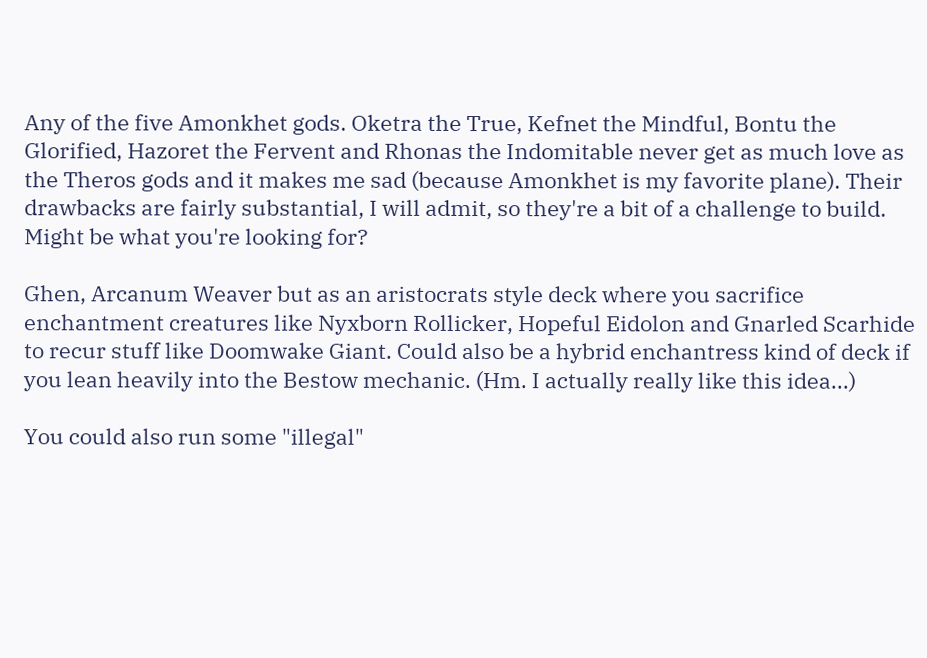Any of the five Amonkhet gods. Oketra the True, Kefnet the Mindful, Bontu the Glorified, Hazoret the Fervent and Rhonas the Indomitable never get as much love as the Theros gods and it makes me sad (because Amonkhet is my favorite plane). Their drawbacks are fairly substantial, I will admit, so they're a bit of a challenge to build. Might be what you're looking for?

Ghen, Arcanum Weaver but as an aristocrats style deck where you sacrifice enchantment creatures like Nyxborn Rollicker, Hopeful Eidolon and Gnarled Scarhide to recur stuff like Doomwake Giant. Could also be a hybrid enchantress kind of deck if you lean heavily into the Bestow mechanic. (Hm. I actually really like this idea...)

You could also run some "illegal"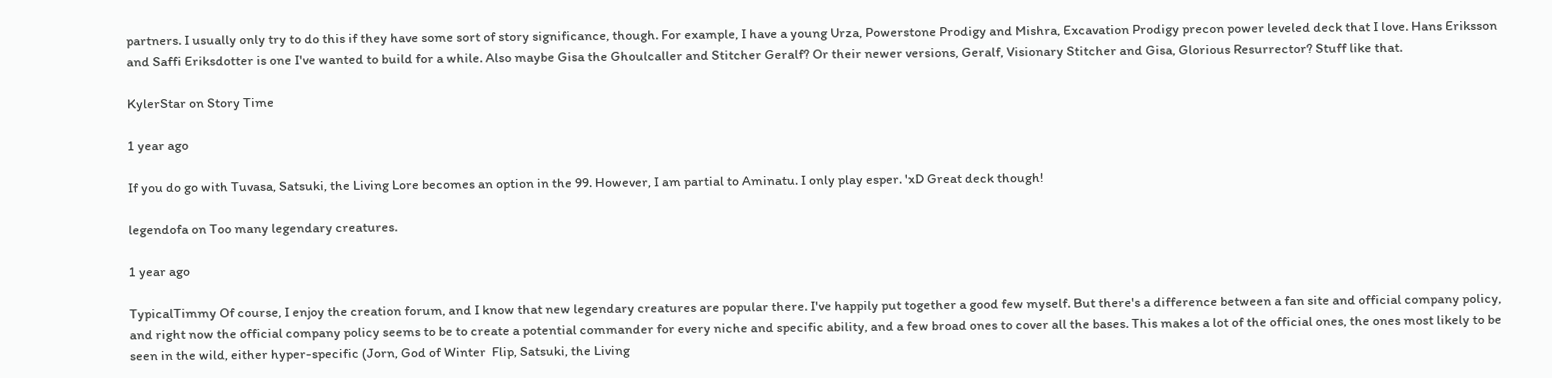partners. I usually only try to do this if they have some sort of story significance, though. For example, I have a young Urza, Powerstone Prodigy and Mishra, Excavation Prodigy precon power leveled deck that I love. Hans Eriksson and Saffi Eriksdotter is one I've wanted to build for a while. Also maybe Gisa the Ghoulcaller and Stitcher Geralf? Or their newer versions, Geralf, Visionary Stitcher and Gisa, Glorious Resurrector? Stuff like that.

KylerStar on Story Time

1 year ago

If you do go with Tuvasa, Satsuki, the Living Lore becomes an option in the 99. However, I am partial to Aminatu. I only play esper. 'xD Great deck though!

legendofa on Too many legendary creatures.

1 year ago

TypicalTimmy Of course, I enjoy the creation forum, and I know that new legendary creatures are popular there. I've happily put together a good few myself. But there's a difference between a fan site and official company policy, and right now the official company policy seems to be to create a potential commander for every niche and specific ability, and a few broad ones to cover all the bases. This makes a lot of the official ones, the ones most likely to be seen in the wild, either hyper-specific (Jorn, God of Winter  Flip, Satsuki, the Living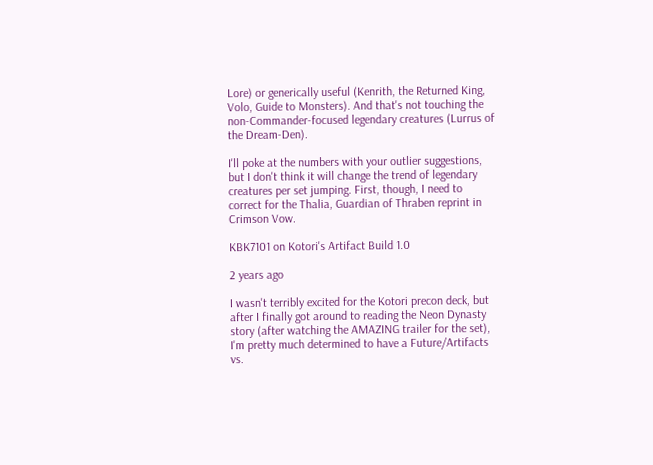Lore) or generically useful (Kenrith, the Returned King, Volo, Guide to Monsters). And that's not touching the non-Commander-focused legendary creatures (Lurrus of the Dream-Den).

I'll poke at the numbers with your outlier suggestions, but I don't think it will change the trend of legendary creatures per set jumping. First, though, I need to correct for the Thalia, Guardian of Thraben reprint in Crimson Vow.

KBK7101 on Kotori's Artifact Build 1.0

2 years ago

I wasn't terribly excited for the Kotori precon deck, but after I finally got around to reading the Neon Dynasty story (after watching the AMAZING trailer for the set), I'm pretty much determined to have a Future/Artifacts vs.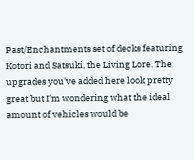Past/Enchantments set of decks featuring Kotori and Satsuki, the Living Lore. The upgrades you've added here look pretty great but I'm wondering what the ideal amount of vehicles would be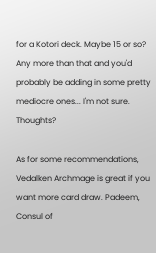for a Kotori deck. Maybe 15 or so? Any more than that and you'd probably be adding in some pretty mediocre ones... I'm not sure. Thoughts?

As for some recommendations, Vedalken Archmage is great if you want more card draw. Padeem, Consul of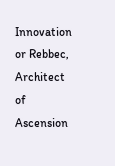Innovation or Rebbec, Architect of Ascension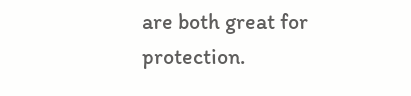are both great for protection.